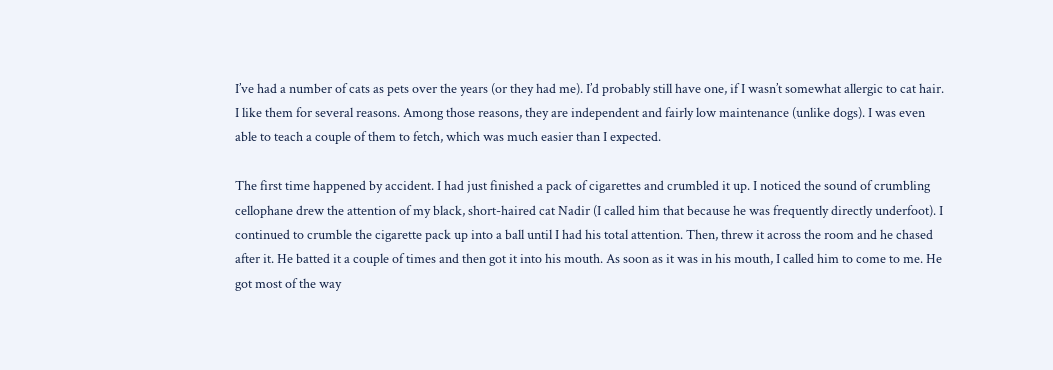I’ve had a number of cats as pets over the years (or they had me). I’d probably still have one, if I wasn’t somewhat allergic to cat hair. I like them for several reasons. Among those reasons, they are independent and fairly low maintenance (unlike dogs). I was even able to teach a couple of them to fetch, which was much easier than I expected.

The first time happened by accident. I had just finished a pack of cigarettes and crumbled it up. I noticed the sound of crumbling cellophane drew the attention of my black, short-haired cat Nadir (I called him that because he was frequently directly underfoot). I continued to crumble the cigarette pack up into a ball until I had his total attention. Then, threw it across the room and he chased after it. He batted it a couple of times and then got it into his mouth. As soon as it was in his mouth, I called him to come to me. He got most of the way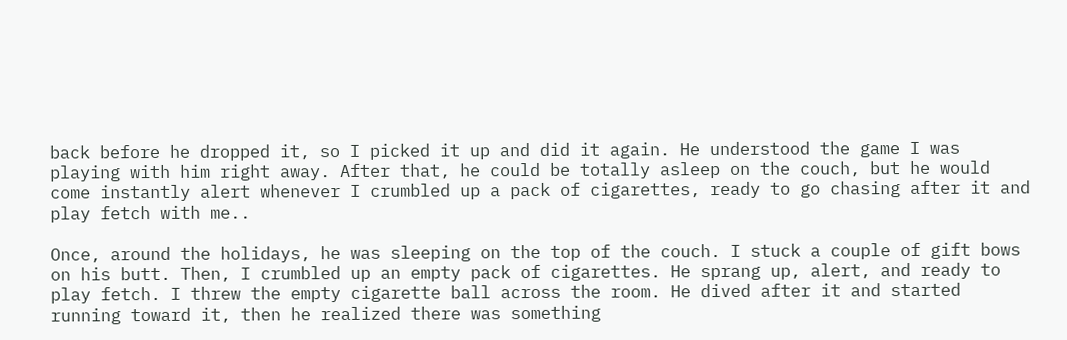back before he dropped it, so I picked it up and did it again. He understood the game I was playing with him right away. After that, he could be totally asleep on the couch, but he would come instantly alert whenever I crumbled up a pack of cigarettes, ready to go chasing after it and play fetch with me..

Once, around the holidays, he was sleeping on the top of the couch. I stuck a couple of gift bows on his butt. Then, I crumbled up an empty pack of cigarettes. He sprang up, alert, and ready to play fetch. I threw the empty cigarette ball across the room. He dived after it and started running toward it, then he realized there was something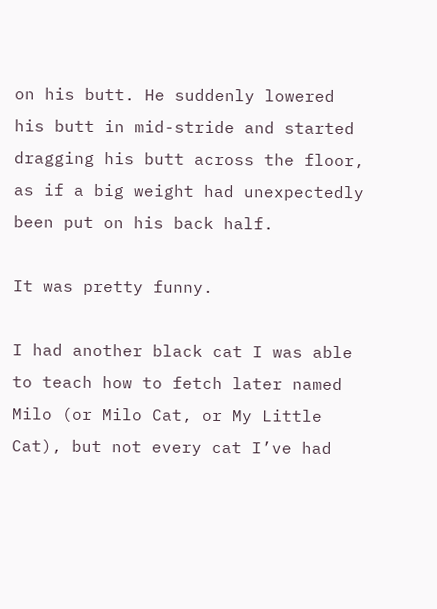on his butt. He suddenly lowered his butt in mid-stride and started dragging his butt across the floor, as if a big weight had unexpectedly been put on his back half.

It was pretty funny.

I had another black cat I was able to teach how to fetch later named Milo (or Milo Cat, or My Little Cat), but not every cat I’ve had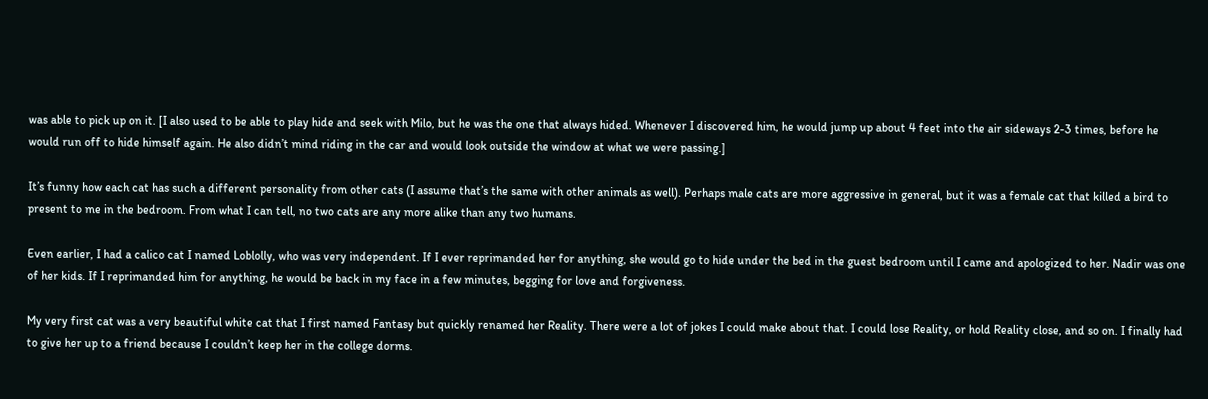was able to pick up on it. [I also used to be able to play hide and seek with Milo, but he was the one that always hided. Whenever I discovered him, he would jump up about 4 feet into the air sideways 2-3 times, before he would run off to hide himself again. He also didn’t mind riding in the car and would look outside the window at what we were passing.]

It’s funny how each cat has such a different personality from other cats (I assume that’s the same with other animals as well). Perhaps male cats are more aggressive in general, but it was a female cat that killed a bird to present to me in the bedroom. From what I can tell, no two cats are any more alike than any two humans.

Even earlier, I had a calico cat I named Loblolly, who was very independent. If I ever reprimanded her for anything, she would go to hide under the bed in the guest bedroom until I came and apologized to her. Nadir was one of her kids. If I reprimanded him for anything, he would be back in my face in a few minutes, begging for love and forgiveness.

My very first cat was a very beautiful white cat that I first named Fantasy but quickly renamed her Reality. There were a lot of jokes I could make about that. I could lose Reality, or hold Reality close, and so on. I finally had to give her up to a friend because I couldn’t keep her in the college dorms.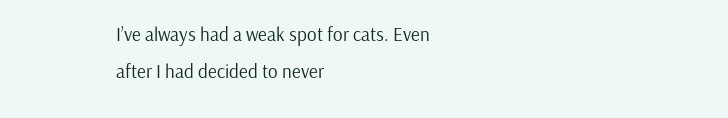I’ve always had a weak spot for cats. Even after I had decided to never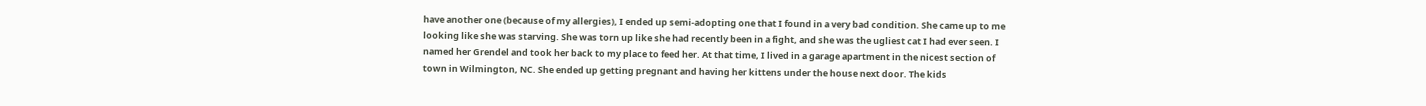have another one (because of my allergies), I ended up semi-adopting one that I found in a very bad condition. She came up to me looking like she was starving. She was torn up like she had recently been in a fight, and she was the ugliest cat I had ever seen. I named her Grendel and took her back to my place to feed her. At that time, I lived in a garage apartment in the nicest section of town in Wilmington, NC. She ended up getting pregnant and having her kittens under the house next door. The kids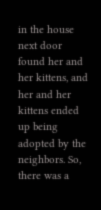in the house next door found her and her kittens, and her and her kittens ended up being adopted by the neighbors. So, there was a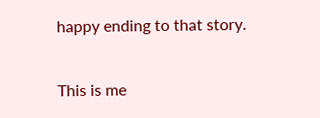happy ending to that story.

This is me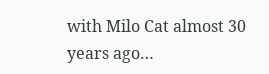with Milo Cat almost 30 years ago…